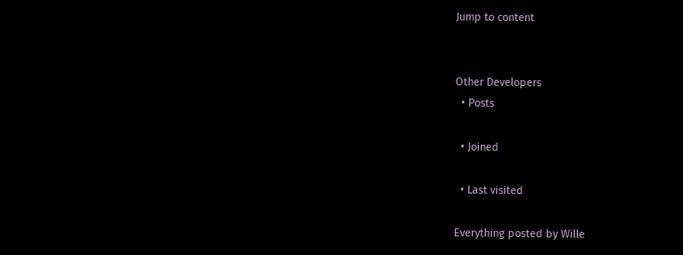Jump to content


Other Developers
  • Posts

  • Joined

  • Last visited

Everything posted by Wille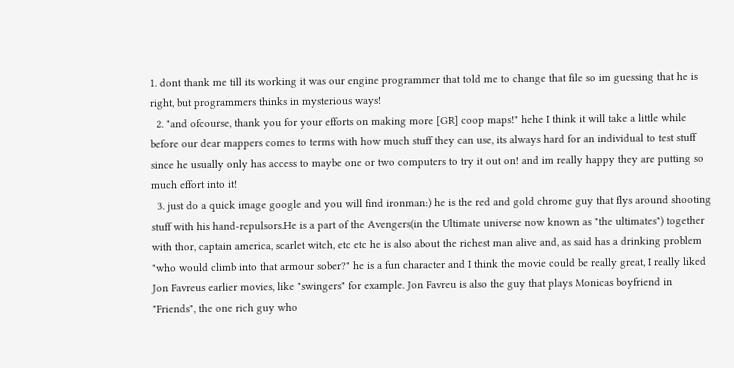1. dont thank me till its working it was our engine programmer that told me to change that file so im guessing that he is right, but programmers thinks in mysterious ways!
  2. "and ofcourse, thank you for your efforts on making more [GR] coop maps!" hehe I think it will take a little while before our dear mappers comes to terms with how much stuff they can use, its always hard for an individual to test stuff since he usually only has access to maybe one or two computers to try it out on! and im really happy they are putting so much effort into it!
  3. just do a quick image google and you will find ironman:) he is the red and gold chrome guy that flys around shooting stuff with his hand-repulsors.He is a part of the Avengers(in the Ultimate universe now known as "the ultimates") together with thor, captain america, scarlet witch, etc etc he is also about the richest man alive and, as said has a drinking problem "who would climb into that armour sober?" he is a fun character and I think the movie could be really great, I really liked Jon Favreus earlier movies, like "swingers" for example. Jon Favreu is also the guy that plays Monicas boyfriend in "Friends", the one rich guy who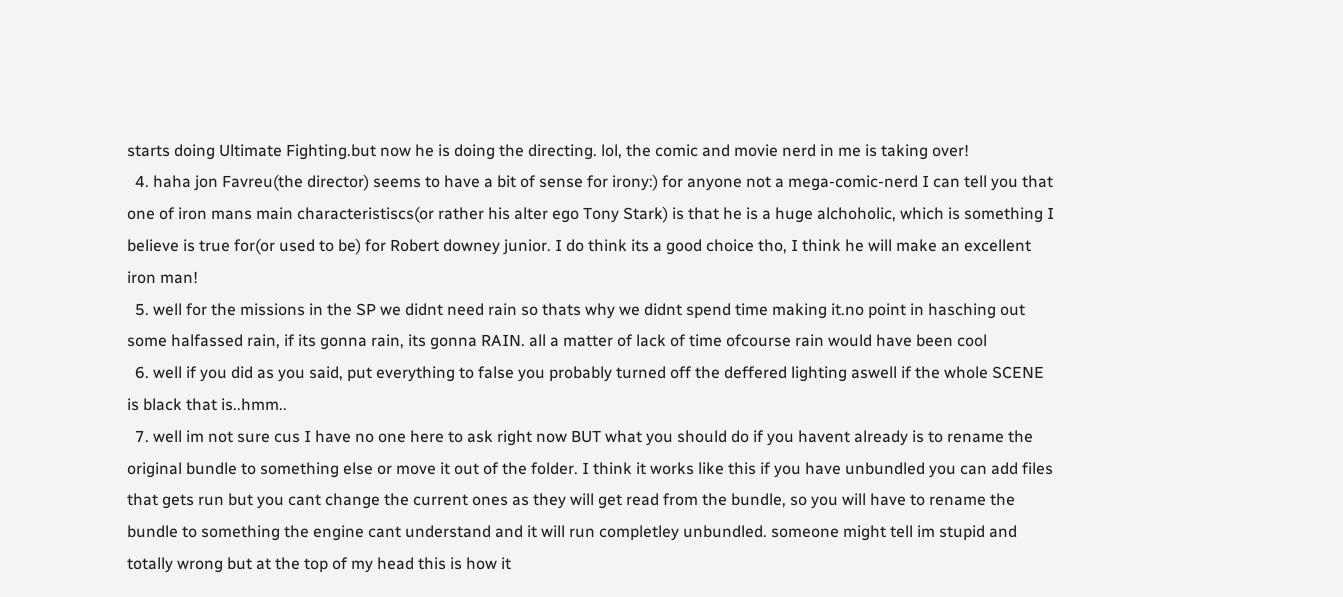starts doing Ultimate Fighting.but now he is doing the directing. lol, the comic and movie nerd in me is taking over!
  4. haha jon Favreu(the director) seems to have a bit of sense for irony:) for anyone not a mega-comic-nerd I can tell you that one of iron mans main characteristiscs(or rather his alter ego Tony Stark) is that he is a huge alchoholic, which is something I believe is true for(or used to be) for Robert downey junior. I do think its a good choice tho, I think he will make an excellent iron man!
  5. well for the missions in the SP we didnt need rain so thats why we didnt spend time making it.no point in hasching out some halfassed rain, if its gonna rain, its gonna RAIN. all a matter of lack of time ofcourse rain would have been cool
  6. well if you did as you said, put everything to false you probably turned off the deffered lighting aswell if the whole SCENE is black that is..hmm..
  7. well im not sure cus I have no one here to ask right now BUT what you should do if you havent already is to rename the original bundle to something else or move it out of the folder. I think it works like this if you have unbundled you can add files that gets run but you cant change the current ones as they will get read from the bundle, so you will have to rename the bundle to something the engine cant understand and it will run completley unbundled. someone might tell im stupid and totally wrong but at the top of my head this is how it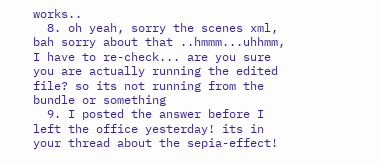works..
  8. oh yeah, sorry the scenes xml, bah sorry about that ..hmmm...uhhmm, I have to re-check... are you sure you are actually running the edited file? so its not running from the bundle or something
  9. I posted the answer before I left the office yesterday! its in your thread about the sepia-effect!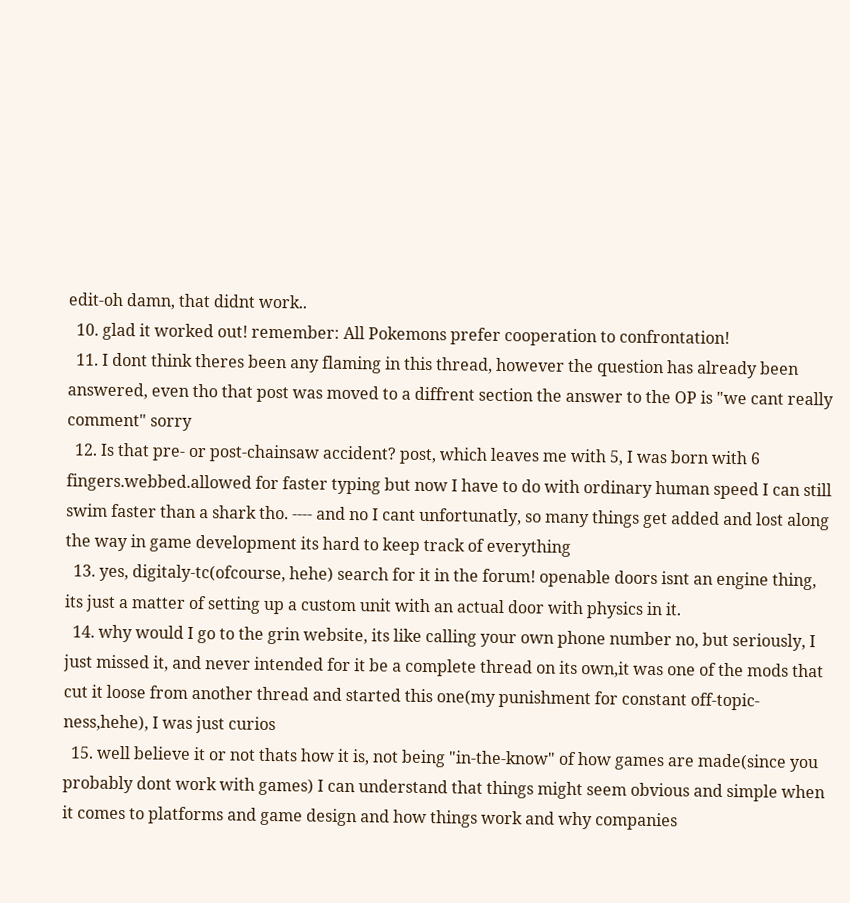edit-oh damn, that didnt work..
  10. glad it worked out! remember: All Pokemons prefer cooperation to confrontation!
  11. I dont think theres been any flaming in this thread, however the question has already been answered, even tho that post was moved to a diffrent section the answer to the OP is "we cant really comment" sorry
  12. Is that pre- or post-chainsaw accident? post, which leaves me with 5, I was born with 6 fingers.webbed.allowed for faster typing but now I have to do with ordinary human speed I can still swim faster than a shark tho. ---- and no I cant unfortunatly, so many things get added and lost along the way in game development its hard to keep track of everything
  13. yes, digitaly-tc(ofcourse, hehe) search for it in the forum! openable doors isnt an engine thing, its just a matter of setting up a custom unit with an actual door with physics in it.
  14. why would I go to the grin website, its like calling your own phone number no, but seriously, I just missed it, and never intended for it be a complete thread on its own,it was one of the mods that cut it loose from another thread and started this one(my punishment for constant off-topic-ness,hehe), I was just curios
  15. well believe it or not thats how it is, not being "in-the-know" of how games are made(since you probably dont work with games) I can understand that things might seem obvious and simple when it comes to platforms and game design and how things work and why companies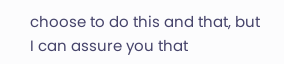choose to do this and that, but I can assure you that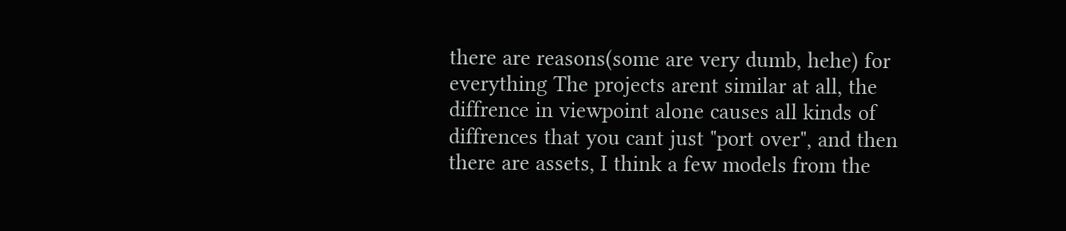there are reasons(some are very dumb, hehe) for everything The projects arent similar at all, the diffrence in viewpoint alone causes all kinds of diffrences that you cant just "port over", and then there are assets, I think a few models from the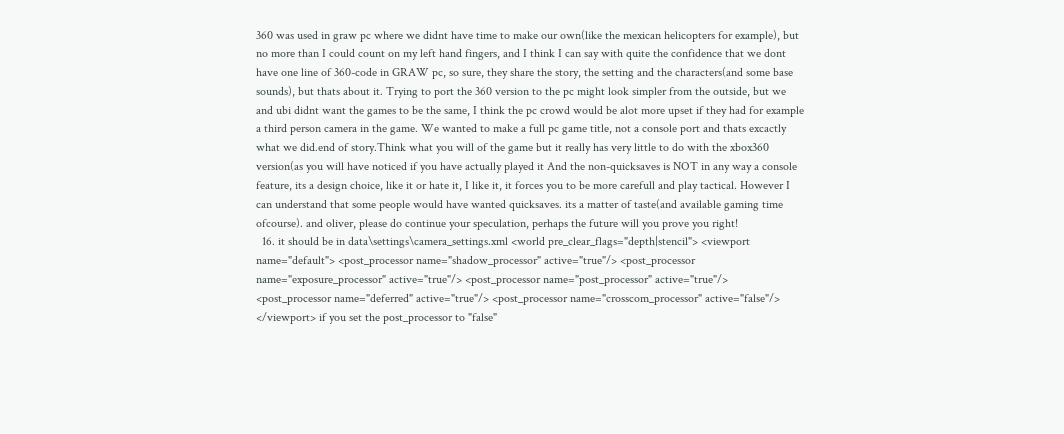360 was used in graw pc where we didnt have time to make our own(like the mexican helicopters for example), but no more than I could count on my left hand fingers, and I think I can say with quite the confidence that we dont have one line of 360-code in GRAW pc, so sure, they share the story, the setting and the characters(and some base sounds), but thats about it. Trying to port the 360 version to the pc might look simpler from the outside, but we and ubi didnt want the games to be the same, I think the pc crowd would be alot more upset if they had for example a third person camera in the game. We wanted to make a full pc game title, not a console port and thats excactly what we did.end of story.Think what you will of the game but it really has very little to do with the xbox360 version(as you will have noticed if you have actually played it And the non-quicksaves is NOT in any way a console feature, its a design choice, like it or hate it, I like it, it forces you to be more carefull and play tactical. However I can understand that some people would have wanted quicksaves. its a matter of taste(and available gaming time ofcourse). and oliver, please do continue your speculation, perhaps the future will you prove you right!
  16. it should be in data\settings\camera_settings.xml <world pre_clear_flags="depth|stencil"> <viewport name="default"> <post_processor name="shadow_processor" active="true"/> <post_processor name="exposure_processor" active="true"/> <post_processor name="post_processor" active="true"/> <post_processor name="deferred" active="true"/> <post_processor name="crosscom_processor" active="false"/> </viewport> if you set the post_processor to "false"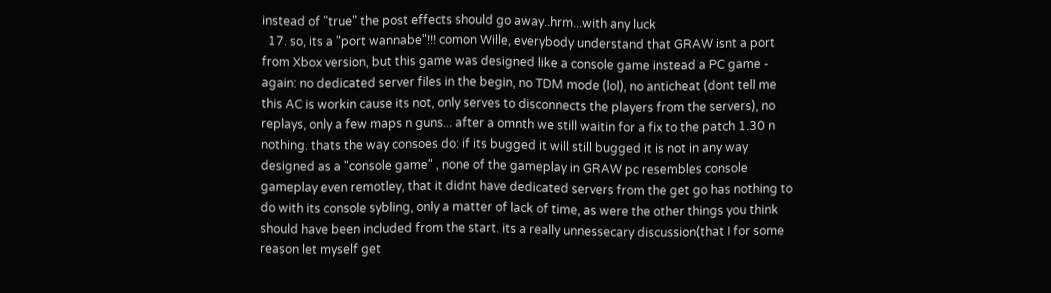instead of "true" the post effects should go away..hrm...with any luck
  17. so, its a "port wannabe"!!! comon Wille, everybody understand that GRAW isnt a port from Xbox version, but this game was designed like a console game instead a PC game - again: no dedicated server files in the begin, no TDM mode (lol), no anticheat (dont tell me this AC is workin cause its not, only serves to disconnects the players from the servers), no replays, only a few maps n guns... after a omnth we still waitin for a fix to the patch 1.30 n nothing. thats the way consoes do: if its bugged it will still bugged it is not in any way designed as a "console game" , none of the gameplay in GRAW pc resembles console gameplay even remotley, that it didnt have dedicated servers from the get go has nothing to do with its console sybling, only a matter of lack of time, as were the other things you think should have been included from the start. its a really unnessecary discussion(that I for some reason let myself get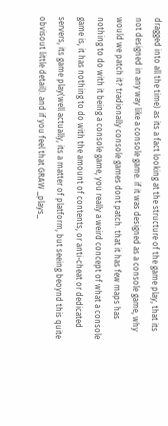dragged into all the time) as its a fact looking at the structure of the game play, that its not designed in any way like a console game. if it was designed as a console game, why would we patch it? tradionally console games dont patch. that it has few maps has nothing to do with it being a console game, you really a weird concept of what a console game is, it has nothing to do with the amount of contents, or anti-cheat or dedicated servers, its game play(well actually, its a matter of platform, but seeing beoynd this quite obvisout little detail). and if you feel that GRAW _plays_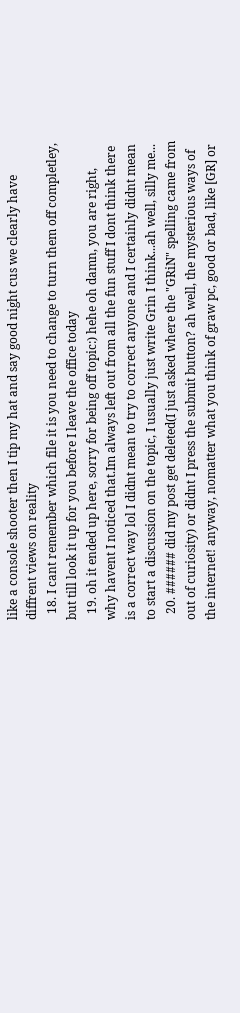like a console shooter then I tip my hat and say good night cus we clearly have diffrent views on reality
  18. I cant remember which file it is you need to change to turn them off completley, but till look it up for you before I leave the office today
  19. oh it ended up here, sorry for being off topic:) hehe oh damn, you are right, why havent I noticed that.Im always left out from all the fun stuff I dont think there is a correct way lol I didnt mean to try to correct anyone and I certainly didnt mean to start a discussion on the topic, I usually just write Grin I think...ah well, silly me...
  20. ###### did my post get deleted(I just asked where the "GRiN" spelling came from out of curiosity) or didnt I press the submit button? ah well, the mysterious ways of the internet! anyway, nomatter what you think of graw pc, good or bad, like [GR] or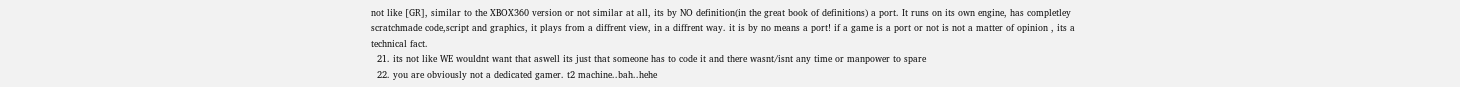not like [GR], similar to the XBOX360 version or not similar at all, its by NO definition(in the great book of definitions) a port. It runs on its own engine, has completley scratchmade code,script and graphics, it plays from a diffrent view, in a diffrent way. it is by no means a port! if a game is a port or not is not a matter of opinion , its a technical fact.
  21. its not like WE wouldnt want that aswell its just that someone has to code it and there wasnt/isnt any time or manpower to spare
  22. you are obviously not a dedicated gamer. t2 machine..bah..hehe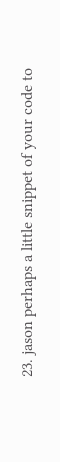23. jason perhaps a little snippet of your code to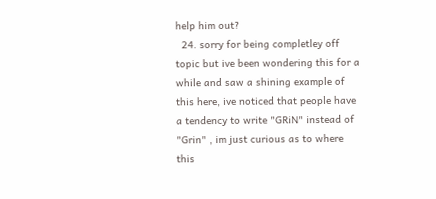help him out?
  24. sorry for being completley off topic but ive been wondering this for a while and saw a shining example of this here, ive noticed that people have a tendency to write "GRiN" instead of "Grin" , im just curious as to where this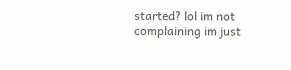started? lol im not complaining im just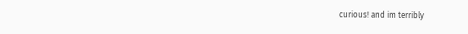curious! and im terribly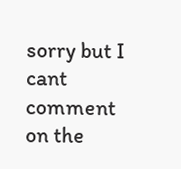sorry but I cant comment on the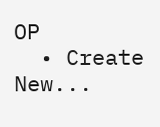OP
  • Create New...